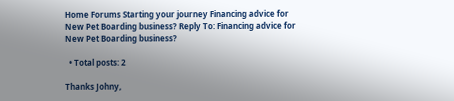Home Forums Starting your journey Financing advice for New Pet Boarding business? Reply To: Financing advice for New Pet Boarding business?

  • Total posts: 2

Thanks Johny,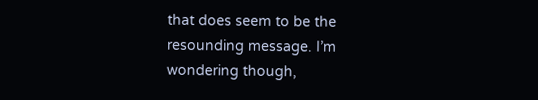that does seem to be the resounding message. I’m wondering though,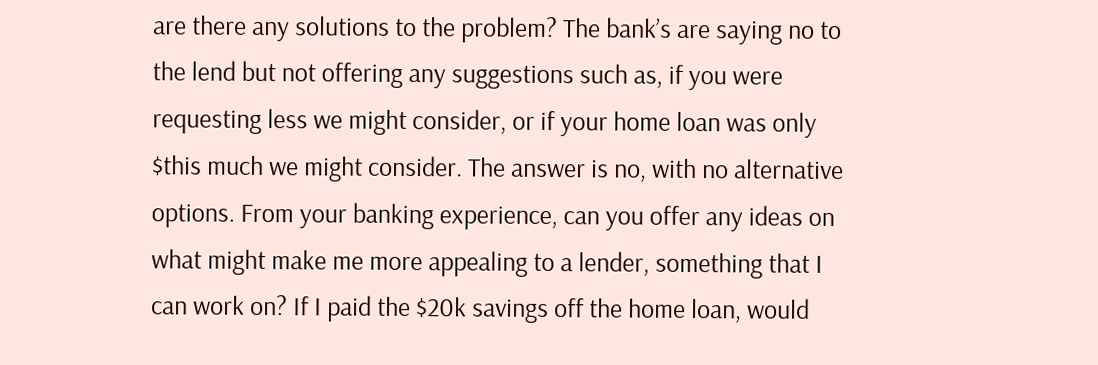are there any solutions to the problem? The bank’s are saying no to the lend but not offering any suggestions such as, if you were requesting less we might consider, or if your home loan was only $this much we might consider. The answer is no, with no alternative options. From your banking experience, can you offer any ideas on what might make me more appealing to a lender, something that I can work on? If I paid the $20k savings off the home loan, would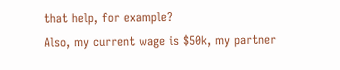that help, for example?
Also, my current wage is $50k, my partner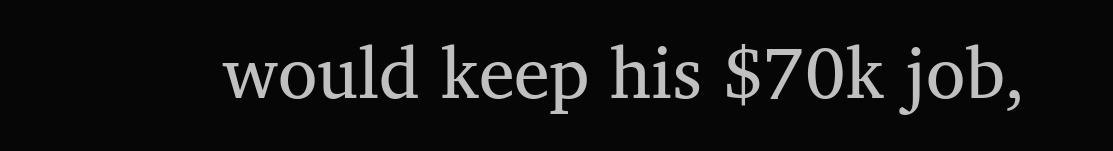would keep his $70k job,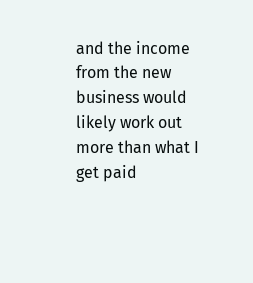and the income from the new business would likely work out more than what I get paid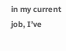in my current job, I’ve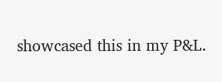showcased this in my P&L.